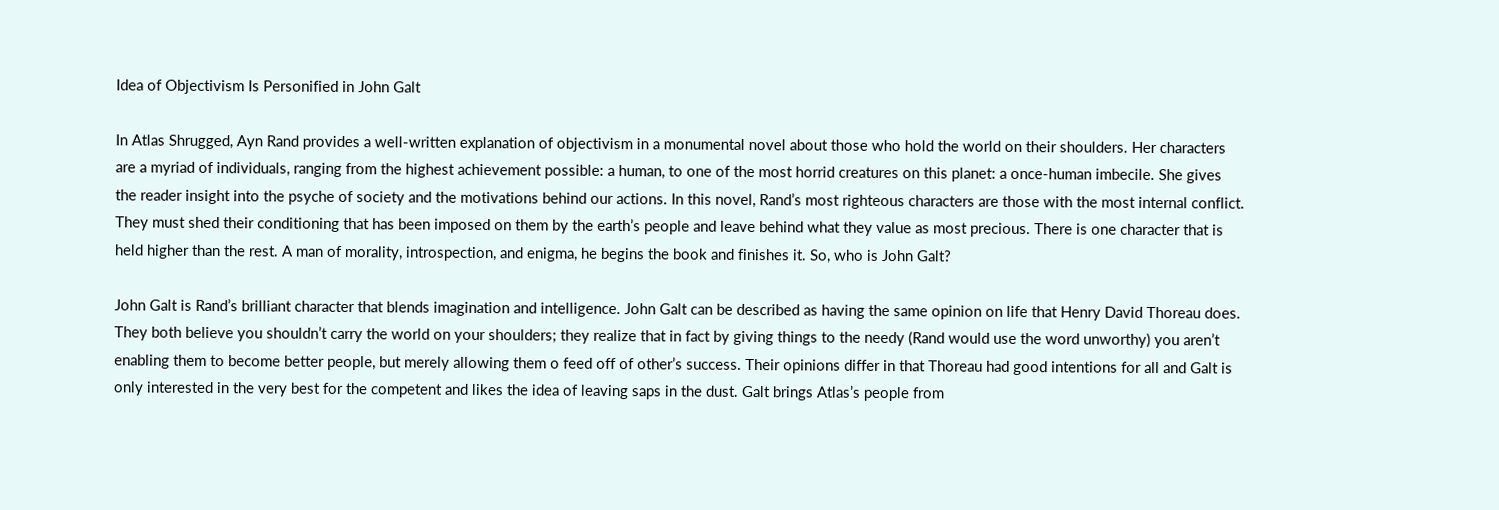Idea of Objectivism Is Personified in John Galt

In Atlas Shrugged, Ayn Rand provides a well-written explanation of objectivism in a monumental novel about those who hold the world on their shoulders. Her characters are a myriad of individuals, ranging from the highest achievement possible: a human, to one of the most horrid creatures on this planet: a once-human imbecile. She gives the reader insight into the psyche of society and the motivations behind our actions. In this novel, Rand’s most righteous characters are those with the most internal conflict. They must shed their conditioning that has been imposed on them by the earth’s people and leave behind what they value as most precious. There is one character that is held higher than the rest. A man of morality, introspection, and enigma, he begins the book and finishes it. So, who is John Galt?

John Galt is Rand’s brilliant character that blends imagination and intelligence. John Galt can be described as having the same opinion on life that Henry David Thoreau does. They both believe you shouldn’t carry the world on your shoulders; they realize that in fact by giving things to the needy (Rand would use the word unworthy) you aren’t enabling them to become better people, but merely allowing them o feed off of other’s success. Their opinions differ in that Thoreau had good intentions for all and Galt is only interested in the very best for the competent and likes the idea of leaving saps in the dust. Galt brings Atlas’s people from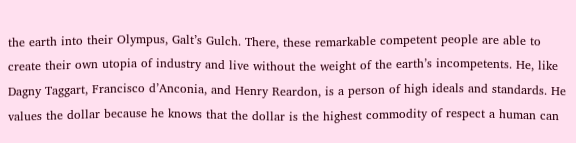the earth into their Olympus, Galt’s Gulch. There, these remarkable competent people are able to create their own utopia of industry and live without the weight of the earth’s incompetents. He, like Dagny Taggart, Francisco d’Anconia, and Henry Reardon, is a person of high ideals and standards. He values the dollar because he knows that the dollar is the highest commodity of respect a human can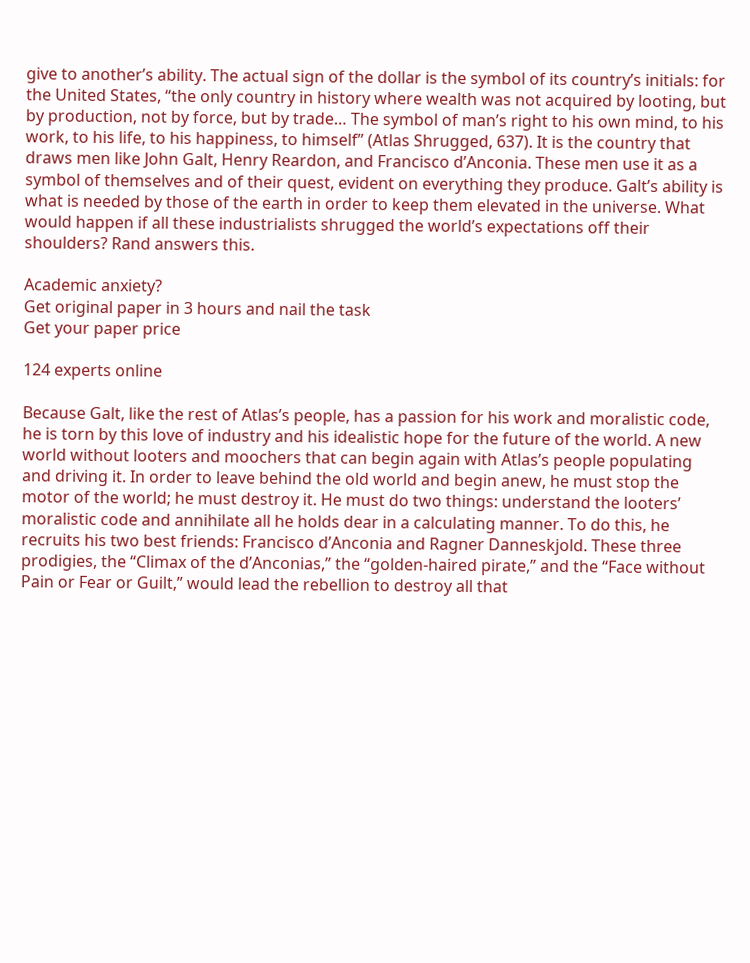give to another’s ability. The actual sign of the dollar is the symbol of its country’s initials: for the United States, “the only country in history where wealth was not acquired by looting, but by production, not by force, but by trade… The symbol of man’s right to his own mind, to his work, to his life, to his happiness, to himself” (Atlas Shrugged, 637). It is the country that draws men like John Galt, Henry Reardon, and Francisco d’Anconia. These men use it as a symbol of themselves and of their quest, evident on everything they produce. Galt’s ability is what is needed by those of the earth in order to keep them elevated in the universe. What would happen if all these industrialists shrugged the world’s expectations off their shoulders? Rand answers this.

Academic anxiety?
Get original paper in 3 hours and nail the task
Get your paper price

124 experts online

Because Galt, like the rest of Atlas’s people, has a passion for his work and moralistic code, he is torn by this love of industry and his idealistic hope for the future of the world. A new world without looters and moochers that can begin again with Atlas’s people populating and driving it. In order to leave behind the old world and begin anew, he must stop the motor of the world; he must destroy it. He must do two things: understand the looters’ moralistic code and annihilate all he holds dear in a calculating manner. To do this, he recruits his two best friends: Francisco d’Anconia and Ragner Danneskjold. These three prodigies, the “Climax of the d’Anconias,” the “golden-haired pirate,” and the “Face without Pain or Fear or Guilt,” would lead the rebellion to destroy all that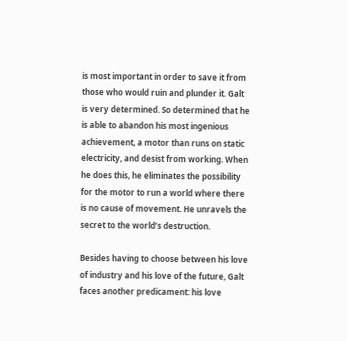is most important in order to save it from those who would ruin and plunder it. Galt is very determined. So determined that he is able to abandon his most ingenious achievement, a motor than runs on static electricity, and desist from working. When he does this, he eliminates the possibility for the motor to run a world where there is no cause of movement. He unravels the secret to the world’s destruction.

Besides having to choose between his love of industry and his love of the future, Galt faces another predicament: his love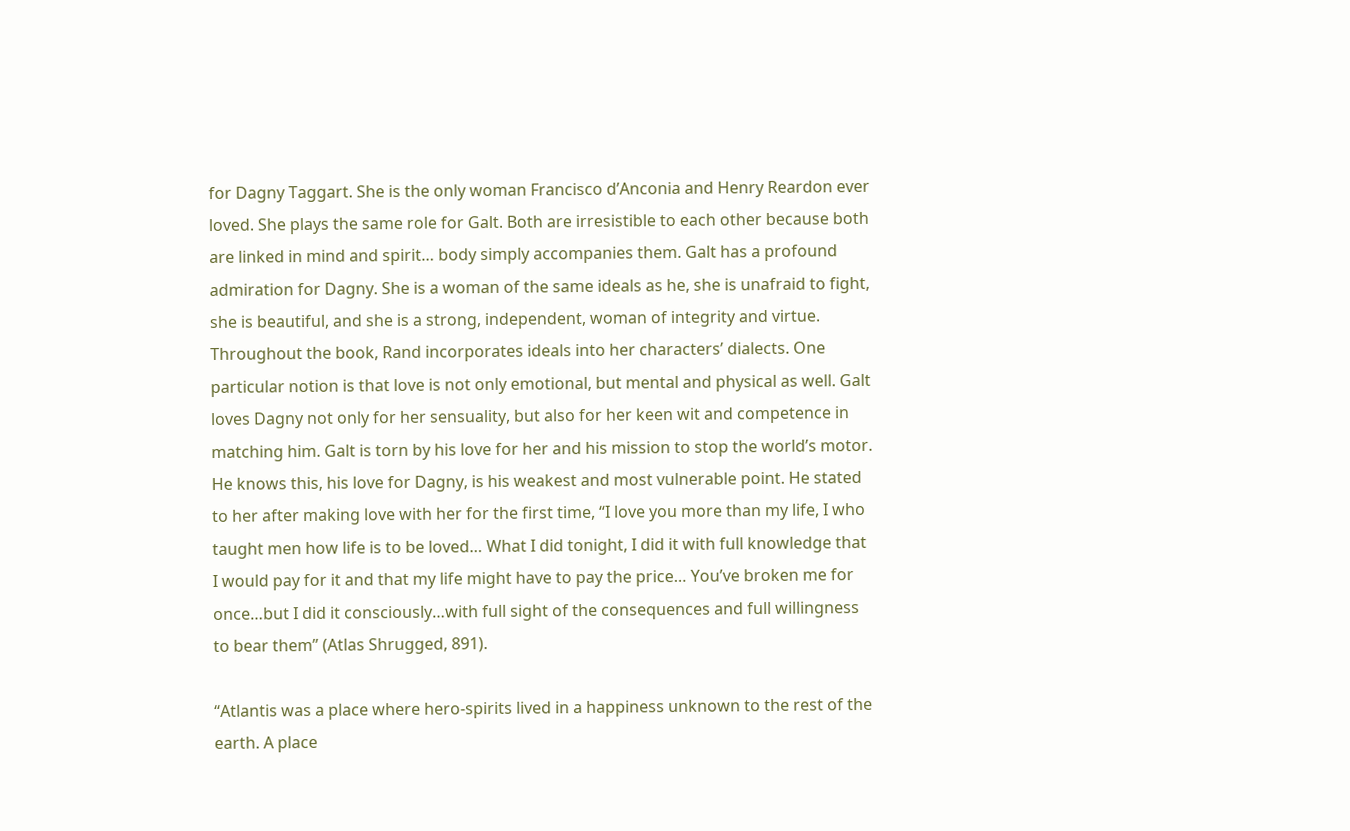for Dagny Taggart. She is the only woman Francisco d’Anconia and Henry Reardon ever loved. She plays the same role for Galt. Both are irresistible to each other because both are linked in mind and spirit… body simply accompanies them. Galt has a profound admiration for Dagny. She is a woman of the same ideals as he, she is unafraid to fight, she is beautiful, and she is a strong, independent, woman of integrity and virtue. Throughout the book, Rand incorporates ideals into her characters’ dialects. One particular notion is that love is not only emotional, but mental and physical as well. Galt loves Dagny not only for her sensuality, but also for her keen wit and competence in matching him. Galt is torn by his love for her and his mission to stop the world’s motor. He knows this, his love for Dagny, is his weakest and most vulnerable point. He stated to her after making love with her for the first time, “I love you more than my life, I who taught men how life is to be loved… What I did tonight, I did it with full knowledge that I would pay for it and that my life might have to pay the price… You’ve broken me for once…but I did it consciously…with full sight of the consequences and full willingness to bear them” (Atlas Shrugged, 891).

“Atlantis was a place where hero-spirits lived in a happiness unknown to the rest of the earth. A place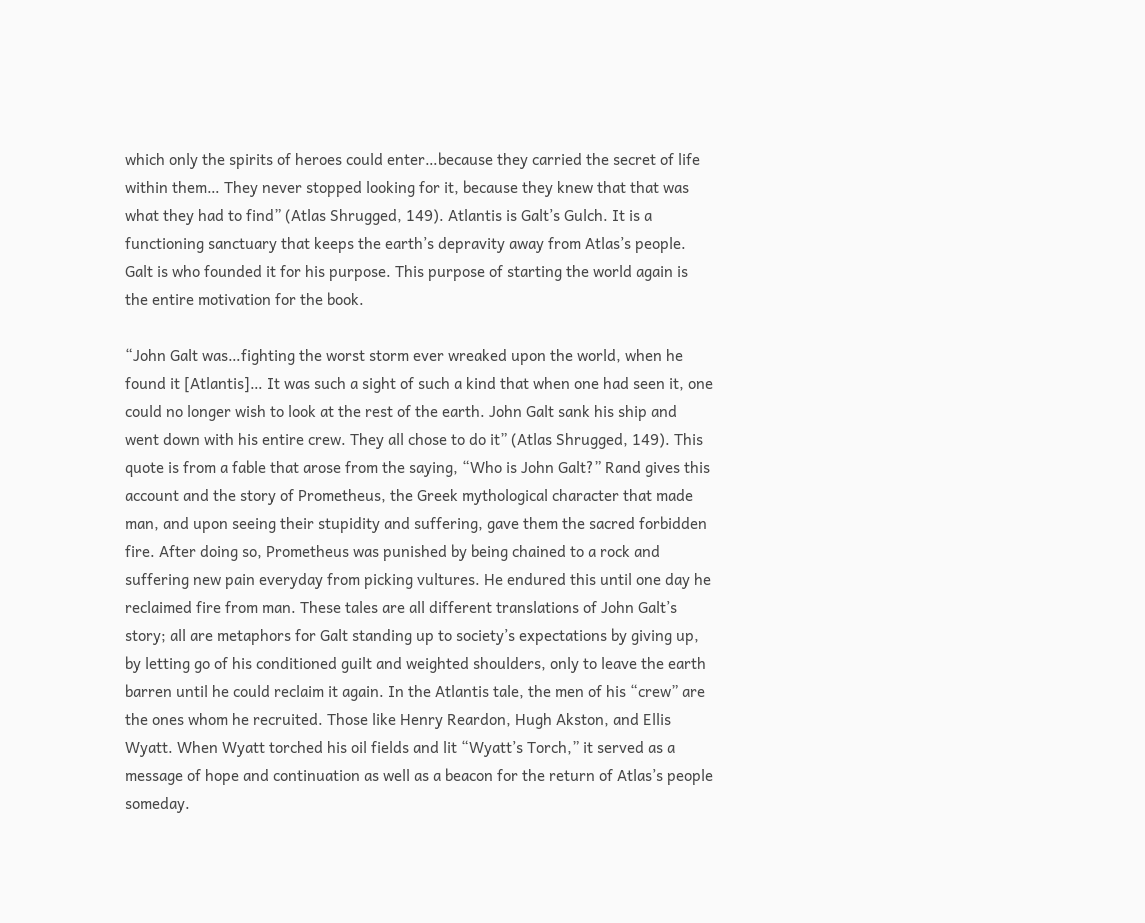which only the spirits of heroes could enter…because they carried the secret of life within them… They never stopped looking for it, because they knew that that was what they had to find” (Atlas Shrugged, 149). Atlantis is Galt’s Gulch. It is a functioning sanctuary that keeps the earth’s depravity away from Atlas’s people. Galt is who founded it for his purpose. This purpose of starting the world again is the entire motivation for the book.

“John Galt was…fighting the worst storm ever wreaked upon the world, when he found it [Atlantis]… It was such a sight of such a kind that when one had seen it, one could no longer wish to look at the rest of the earth. John Galt sank his ship and went down with his entire crew. They all chose to do it” (Atlas Shrugged, 149). This quote is from a fable that arose from the saying, “Who is John Galt?” Rand gives this account and the story of Prometheus, the Greek mythological character that made man, and upon seeing their stupidity and suffering, gave them the sacred forbidden fire. After doing so, Prometheus was punished by being chained to a rock and suffering new pain everyday from picking vultures. He endured this until one day he reclaimed fire from man. These tales are all different translations of John Galt’s story; all are metaphors for Galt standing up to society’s expectations by giving up, by letting go of his conditioned guilt and weighted shoulders, only to leave the earth barren until he could reclaim it again. In the Atlantis tale, the men of his “crew” are the ones whom he recruited. Those like Henry Reardon, Hugh Akston, and Ellis Wyatt. When Wyatt torched his oil fields and lit “Wyatt’s Torch,” it served as a message of hope and continuation as well as a beacon for the return of Atlas’s people someday.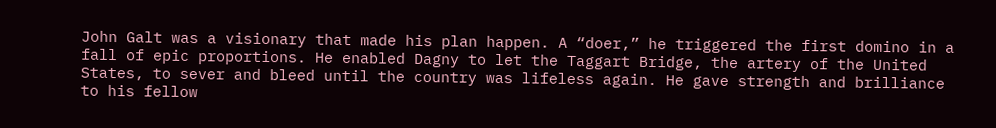John Galt was a visionary that made his plan happen. A “doer,” he triggered the first domino in a fall of epic proportions. He enabled Dagny to let the Taggart Bridge, the artery of the United States, to sever and bleed until the country was lifeless again. He gave strength and brilliance to his fellow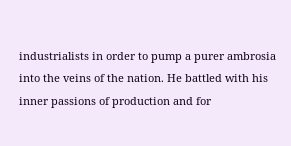industrialists in order to pump a purer ambrosia into the veins of the nation. He battled with his inner passions of production and for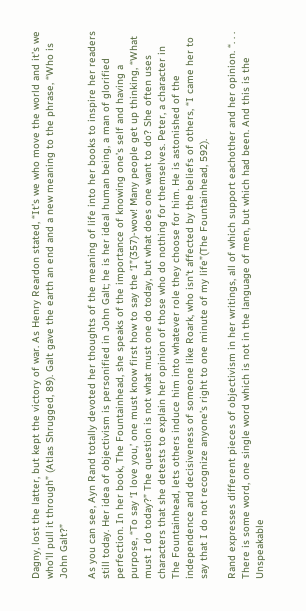Dagny, lost the latter, but kept the victory of war. As Henry Reardon stated, “It’s we who move the world and it’s we who’ll pull it through” (Atlas Shrugged, 89). Galt gave the earth an end and a new meaning to the phrase, “Who is John Galt?”

As you can see, Ayn Rand totally devoted her thoughts of the meaning of life into her books to inspire her readers still today. Her idea of objectivism is personified in John Galt; he is her ideal human being, a man of glorified perfection. In her book, The Fountainhead, she speaks of the importance of knowing one’s self and having a purpose, “To say ‘I love you,’ one must know first how to say the ‘I”(357)-wow! Many people get up thinking, “What must I do today?” The question is not what must one do today, but what does one want to do? She often uses characters that she detests to explain her opinion of those who do nothing for themselves. Peter, a character in The Fountainhead, lets others induce him into whatever role they choose for him. He is astonished of the independence and decisiveness of someone like Roark, who isn’t affected by the beliefs of others, “I came her to say that I do not recognize anyone’s right to one minute of my life”(The Fountainhead, 592).

Rand expresses different pieces of objectivism in her writings, all of which support eachother and her opinion. “. . . There is some word, one single word which is not in the language of men, but which had been. And this is the Unspeakable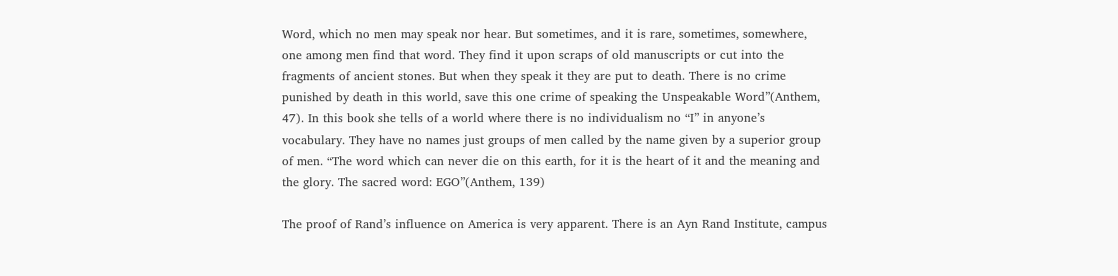Word, which no men may speak nor hear. But sometimes, and it is rare, sometimes, somewhere, one among men find that word. They find it upon scraps of old manuscripts or cut into the fragments of ancient stones. But when they speak it they are put to death. There is no crime punished by death in this world, save this one crime of speaking the Unspeakable Word”(Anthem, 47). In this book she tells of a world where there is no individualism no “I” in anyone’s vocabulary. They have no names just groups of men called by the name given by a superior group of men. “The word which can never die on this earth, for it is the heart of it and the meaning and the glory. The sacred word: EGO”(Anthem, 139)

The proof of Rand’s influence on America is very apparent. There is an Ayn Rand Institute, campus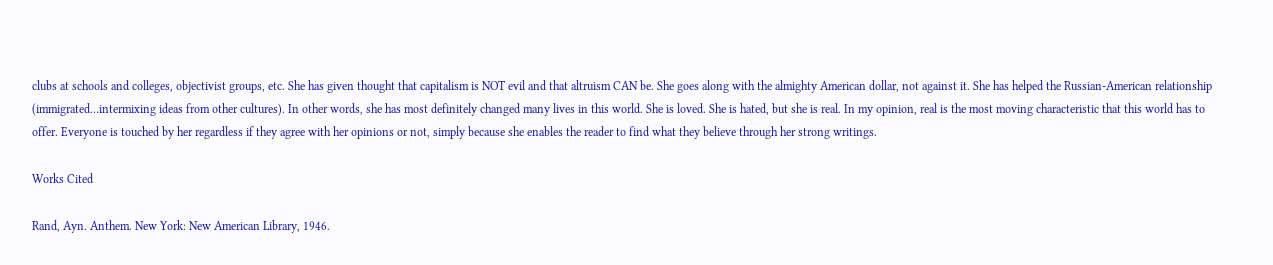clubs at schools and colleges, objectivist groups, etc. She has given thought that capitalism is NOT evil and that altruism CAN be. She goes along with the almighty American dollar, not against it. She has helped the Russian-American relationship (immigrated…intermixing ideas from other cultures). In other words, she has most definitely changed many lives in this world. She is loved. She is hated, but she is real. In my opinion, real is the most moving characteristic that this world has to offer. Everyone is touched by her regardless if they agree with her opinions or not, simply because she enables the reader to find what they believe through her strong writings.

Works Cited

Rand, Ayn. Anthem. New York: New American Library, 1946.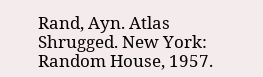Rand, Ayn. Atlas Shrugged. New York: Random House, 1957.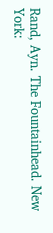Rand, Ayn. The Fountainhead. New York: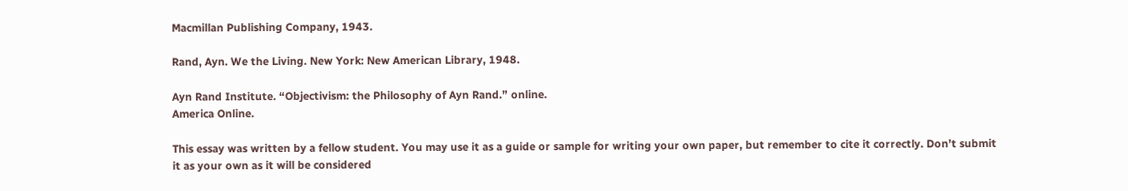Macmillan Publishing Company, 1943.

Rand, Ayn. We the Living. New York: New American Library, 1948.

Ayn Rand Institute. “Objectivism: the Philosophy of Ayn Rand.” online.
America Online.

This essay was written by a fellow student. You may use it as a guide or sample for writing your own paper, but remember to cite it correctly. Don’t submit it as your own as it will be considered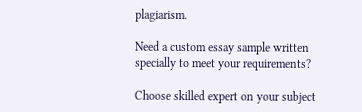plagiarism.

Need a custom essay sample written specially to meet your requirements?

Choose skilled expert on your subject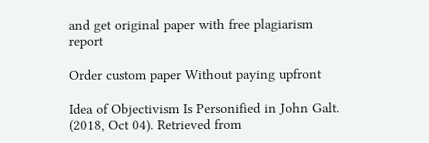and get original paper with free plagiarism report

Order custom paper Without paying upfront

Idea of Objectivism Is Personified in John Galt. (2018, Oct 04). Retrieved from